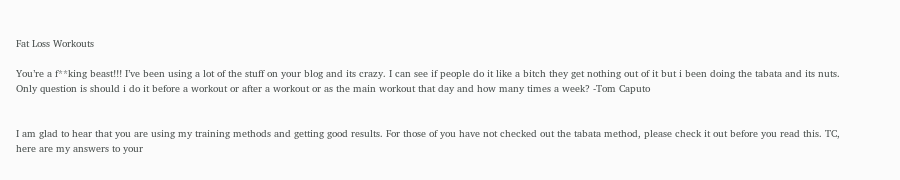Fat Loss Workouts

You’re a f**king beast!!! I’ve been using a lot of the stuff on your blog and its crazy. I can see if people do it like a bitch they get nothing out of it but i been doing the tabata and its nuts. Only question is should i do it before a workout or after a workout or as the main workout that day and how many times a week? -Tom Caputo


I am glad to hear that you are using my training methods and getting good results. For those of you have not checked out the tabata method, please check it out before you read this. TC, here are my answers to your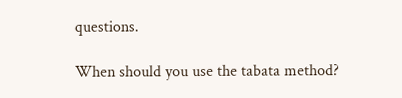questions.

When should you use the tabata method?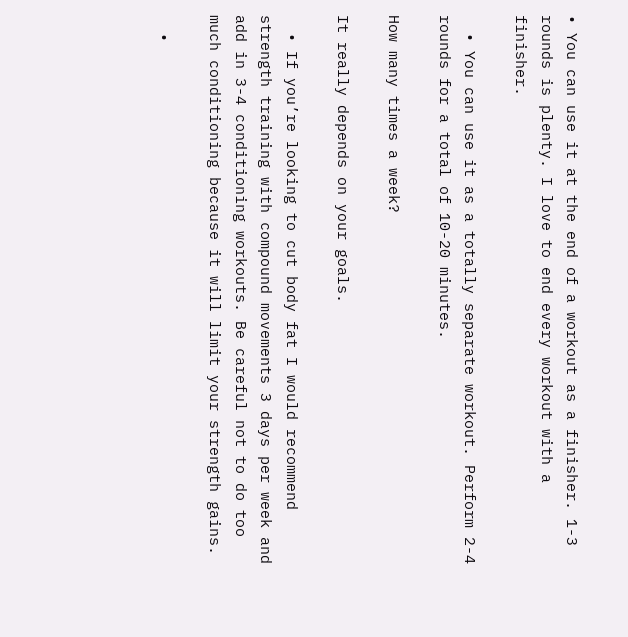• You can use it at the end of a workout as a finisher. 1-3 rounds is plenty. I love to end every workout with a finisher.

  • You can use it as a totally separate workout. Perform 2-4 rounds for a total of 10-20 minutes.

How many times a week?

It really depends on your goals.

  • If you’re looking to cut body fat I would recommend strength training with compound movements 3 days per week and add in 3-4 conditioning workouts. Be careful not to do too much conditioning because it will limit your strength gains.

  •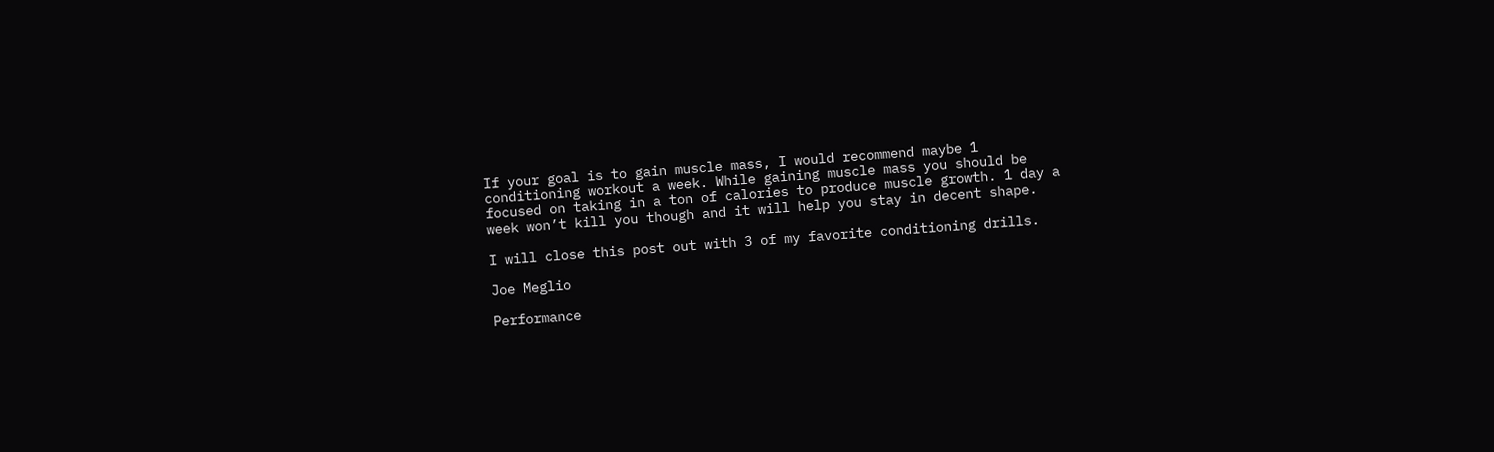If your goal is to gain muscle mass, I would recommend maybe 1 conditioning workout a week. While gaining muscle mass you should be focused on taking in a ton of calories to produce muscle growth. 1 day a week won’t kill you though and it will help you stay in decent shape.

I will close this post out with 3 of my favorite conditioning drills.

Joe Meglio

Performance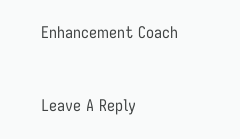Enhancement Coach


Leave A Reply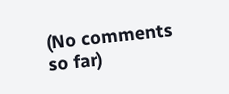(No comments so far)